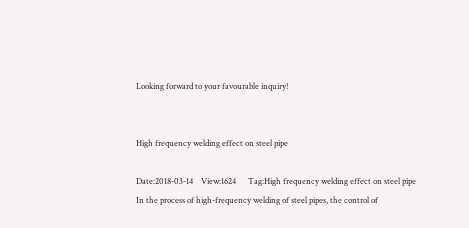Looking forward to your favourable inquiry!


High frequency welding effect on steel pipe

Date:2018-03-14    View:1624      Tag:High frequency welding effect on steel pipe
In the process of high-frequency welding of steel pipes, the control of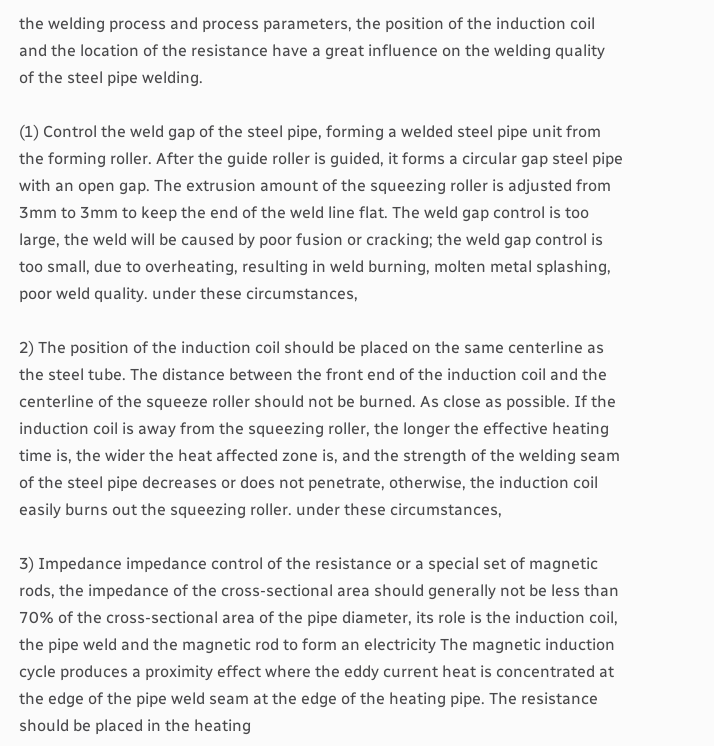the welding process and process parameters, the position of the induction coil and the location of the resistance have a great influence on the welding quality of the steel pipe welding.

(1) Control the weld gap of the steel pipe, forming a welded steel pipe unit from the forming roller. After the guide roller is guided, it forms a circular gap steel pipe with an open gap. The extrusion amount of the squeezing roller is adjusted from 3mm to 3mm to keep the end of the weld line flat. The weld gap control is too large, the weld will be caused by poor fusion or cracking; the weld gap control is too small, due to overheating, resulting in weld burning, molten metal splashing, poor weld quality. under these circumstances,

2) The position of the induction coil should be placed on the same centerline as the steel tube. The distance between the front end of the induction coil and the centerline of the squeeze roller should not be burned. As close as possible. If the induction coil is away from the squeezing roller, the longer the effective heating time is, the wider the heat affected zone is, and the strength of the welding seam of the steel pipe decreases or does not penetrate, otherwise, the induction coil easily burns out the squeezing roller. under these circumstances,

3) Impedance impedance control of the resistance or a special set of magnetic rods, the impedance of the cross-sectional area should generally not be less than 70% of the cross-sectional area of the pipe diameter, its role is the induction coil, the pipe weld and the magnetic rod to form an electricity The magnetic induction cycle produces a proximity effect where the eddy current heat is concentrated at the edge of the pipe weld seam at the edge of the heating pipe. The resistance should be placed in the heating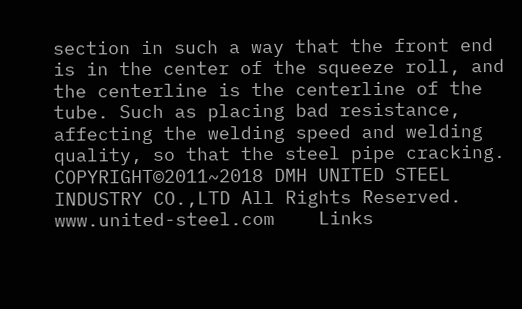section in such a way that the front end is in the center of the squeeze roll, and the centerline is the centerline of the tube. Such as placing bad resistance, affecting the welding speed and welding quality, so that the steel pipe cracking.
COPYRIGHT©2011~2018 DMH UNITED STEEL INDUSTRY CO.,LTD All Rights Reserved. www.united-steel.com    Links